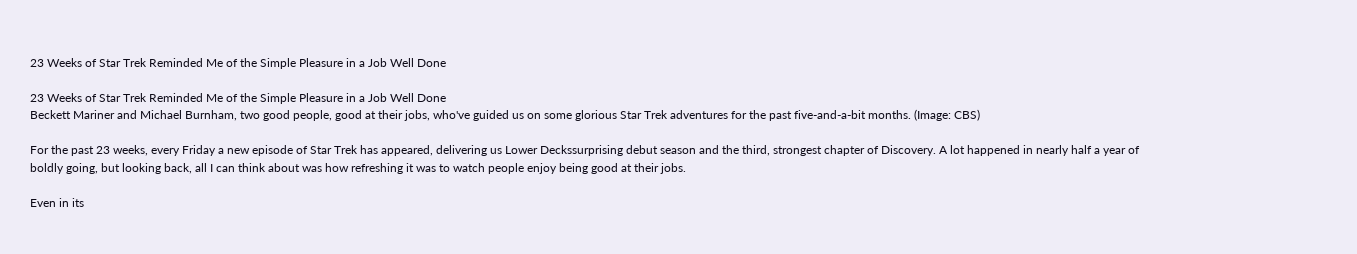23 Weeks of Star Trek Reminded Me of the Simple Pleasure in a Job Well Done

23 Weeks of Star Trek Reminded Me of the Simple Pleasure in a Job Well Done
Beckett Mariner and Michael Burnham, two good people, good at their jobs, who've guided us on some glorious Star Trek adventures for the past five-and-a-bit months. (Image: CBS)

For the past 23 weeks, every Friday a new episode of Star Trek has appeared, delivering us Lower Deckssurprising debut season and the third, strongest chapter of Discovery. A lot happened in nearly half a year of boldly going, but looking back, all I can think about was how refreshing it was to watch people enjoy being good at their jobs.

Even in its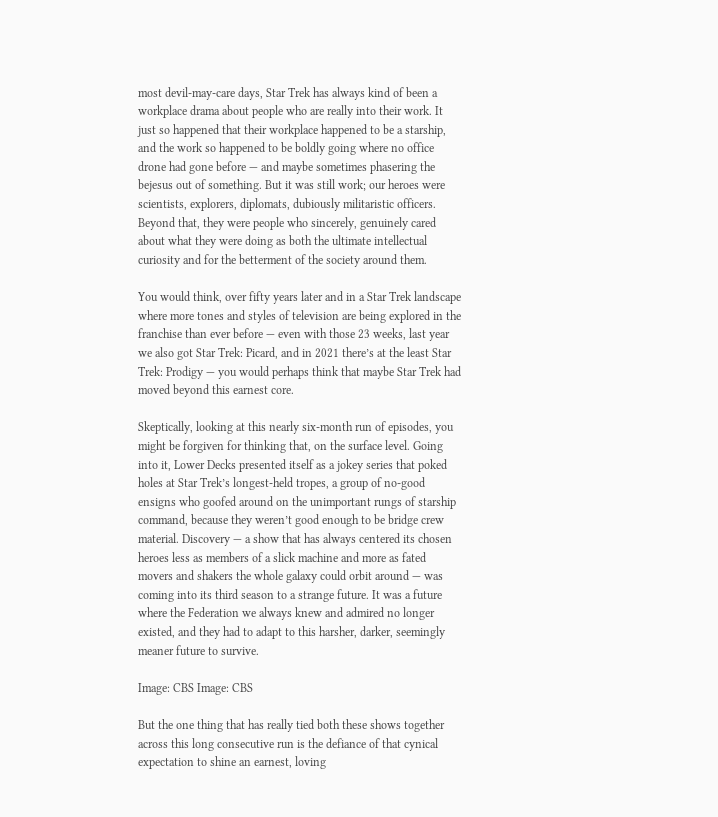most devil-may-care days, Star Trek has always kind of been a workplace drama about people who are really into their work. It just so happened that their workplace happened to be a starship, and the work so happened to be boldly going where no office drone had gone before — and maybe sometimes phasering the bejesus out of something. But it was still work; our heroes were scientists, explorers, diplomats, dubiously militaristic officers. Beyond that, they were people who sincerely, genuinely cared about what they were doing as both the ultimate intellectual curiosity and for the betterment of the society around them.

You would think, over fifty years later and in a Star Trek landscape where more tones and styles of television are being explored in the franchise than ever before — even with those 23 weeks, last year we also got Star Trek: Picard, and in 2021 there’s at the least Star Trek: Prodigy — you would perhaps think that maybe Star Trek had moved beyond this earnest core.

Skeptically, looking at this nearly six-month run of episodes, you might be forgiven for thinking that, on the surface level. Going into it, Lower Decks presented itself as a jokey series that poked holes at Star Trek’s longest-held tropes, a group of no-good ensigns who goofed around on the unimportant rungs of starship command, because they weren’t good enough to be bridge crew material. Discovery — a show that has always centered its chosen heroes less as members of a slick machine and more as fated movers and shakers the whole galaxy could orbit around — was coming into its third season to a strange future. It was a future where the Federation we always knew and admired no longer existed, and they had to adapt to this harsher, darker, seemingly meaner future to survive.

Image: CBS Image: CBS

But the one thing that has really tied both these shows together across this long consecutive run is the defiance of that cynical expectation to shine an earnest, loving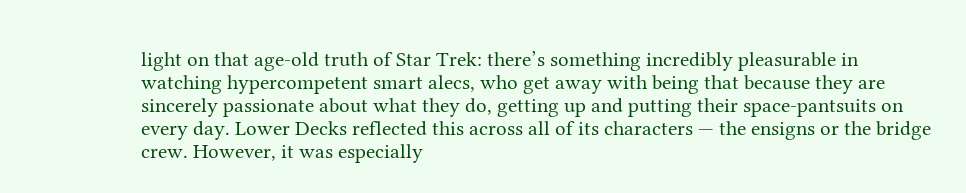light on that age-old truth of Star Trek: there’s something incredibly pleasurable in watching hypercompetent smart alecs, who get away with being that because they are sincerely passionate about what they do, getting up and putting their space-pantsuits on every day. Lower Decks reflected this across all of its characters — the ensigns or the bridge crew. However, it was especially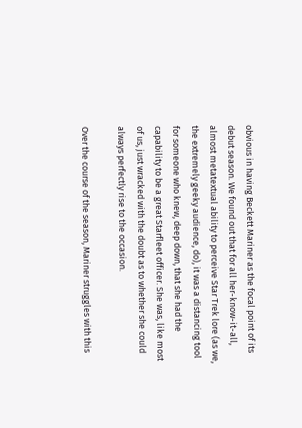obvious in having Beckett Mariner as the focal point of its debut season. We found out that for all her-know-it-all, almost metatextual ability to perceive Star Trek lore (as we, the extremely geeky audience, do), it was a distancing tool for someone who knew, deep down, that she had the capability to be a great Starfleet officer. She was, like most of us, just wracked with the doubt as to whether she could always perfectly rise to the occasion.

Over the course of the season, Mariner struggles with this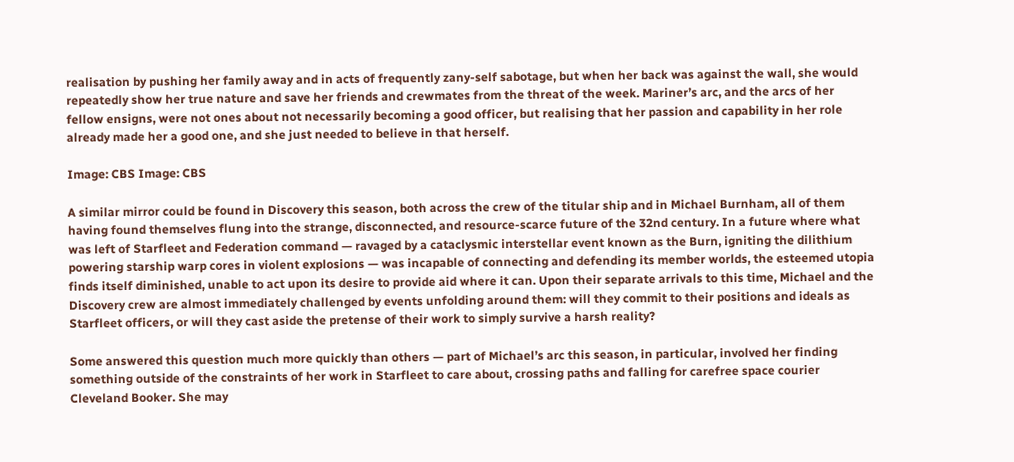realisation by pushing her family away and in acts of frequently zany-self sabotage, but when her back was against the wall, she would repeatedly show her true nature and save her friends and crewmates from the threat of the week. Mariner’s arc, and the arcs of her fellow ensigns, were not ones about not necessarily becoming a good officer, but realising that her passion and capability in her role already made her a good one, and she just needed to believe in that herself.

Image: CBS Image: CBS

A similar mirror could be found in Discovery this season, both across the crew of the titular ship and in Michael Burnham, all of them having found themselves flung into the strange, disconnected, and resource-scarce future of the 32nd century. In a future where what was left of Starfleet and Federation command — ravaged by a cataclysmic interstellar event known as the Burn, igniting the dilithium powering starship warp cores in violent explosions — was incapable of connecting and defending its member worlds, the esteemed utopia finds itself diminished, unable to act upon its desire to provide aid where it can. Upon their separate arrivals to this time, Michael and the Discovery crew are almost immediately challenged by events unfolding around them: will they commit to their positions and ideals as Starfleet officers, or will they cast aside the pretense of their work to simply survive a harsh reality?

Some answered this question much more quickly than others — part of Michael’s arc this season, in particular, involved her finding something outside of the constraints of her work in Starfleet to care about, crossing paths and falling for carefree space courier Cleveland Booker. She may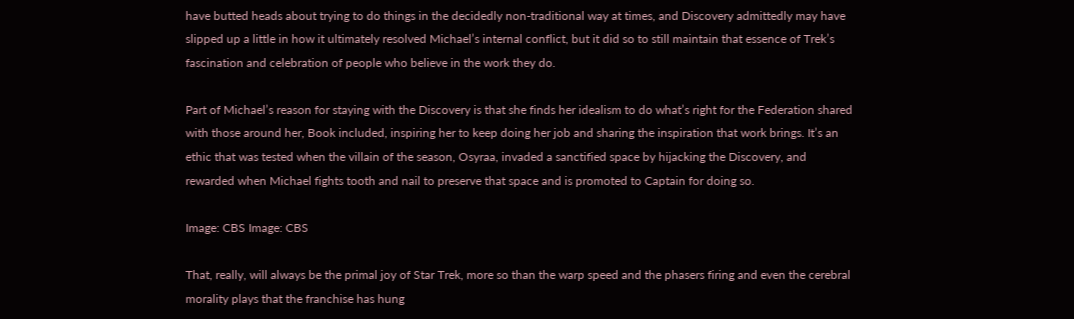have butted heads about trying to do things in the decidedly non-traditional way at times, and Discovery admittedly may have slipped up a little in how it ultimately resolved Michael’s internal conflict, but it did so to still maintain that essence of Trek’s fascination and celebration of people who believe in the work they do.

Part of Michael’s reason for staying with the Discovery is that she finds her idealism to do what’s right for the Federation shared with those around her, Book included, inspiring her to keep doing her job and sharing the inspiration that work brings. It’s an ethic that was tested when the villain of the season, Osyraa, invaded a sanctified space by hijacking the Discovery, and rewarded when Michael fights tooth and nail to preserve that space and is promoted to Captain for doing so.

Image: CBS Image: CBS

That, really, will always be the primal joy of Star Trek, more so than the warp speed and the phasers firing and even the cerebral morality plays that the franchise has hung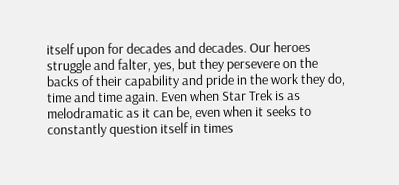itself upon for decades and decades. Our heroes struggle and falter, yes, but they persevere on the backs of their capability and pride in the work they do, time and time again. Even when Star Trek is as melodramatic as it can be, even when it seeks to constantly question itself in times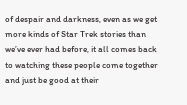of despair and darkness, even as we get more kinds of Star Trek stories than we’ve ever had before, it all comes back to watching these people come together and just be good at their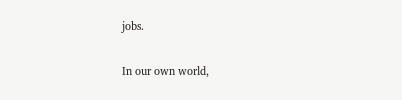jobs.

In our own world,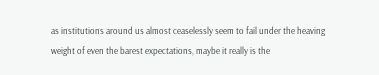as institutions around us almost ceaselessly seem to fail under the heaving weight of even the barest expectations, maybe it really is the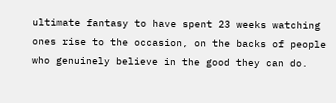ultimate fantasy to have spent 23 weeks watching ones rise to the occasion, on the backs of people who genuinely believe in the good they can do.